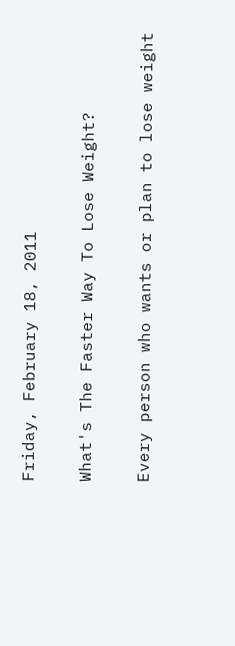Friday, February 18, 2011

What's The Faster Way To Lose Weight?

Every person who wants or plan to lose weight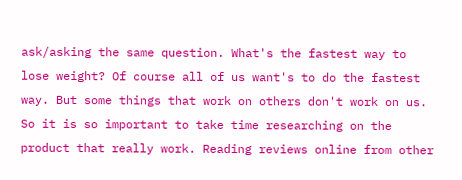ask/asking the same question. What's the fastest way to lose weight? Of course all of us want's to do the fastest way. But some things that work on others don't work on us. So it is so important to take time researching on the product that really work. Reading reviews online from other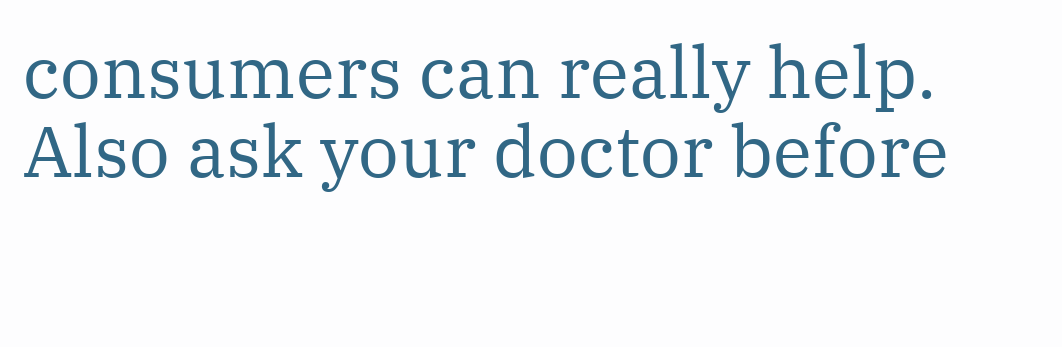consumers can really help. Also ask your doctor before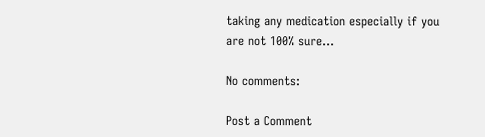taking any medication especially if you are not 100% sure...

No comments:

Post a Comment